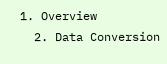1. Overview
  2. Data Conversion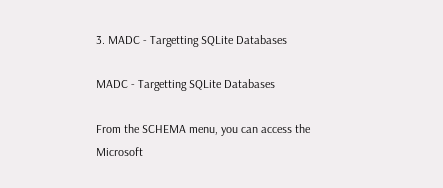3. MADC - Targetting SQLite Databases

MADC - Targetting SQLite Databases

From the SCHEMA menu, you can access the Microsoft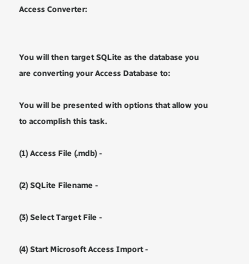Access Converter:


You will then target SQLite as the database you are converting your Access Database to:

You will be presented with options that allow you to accomplish this task.

(1) Access File (.mdb) -

(2) SQLite Filename -

(3) Select Target File -

(4) Start Microsoft Access Import -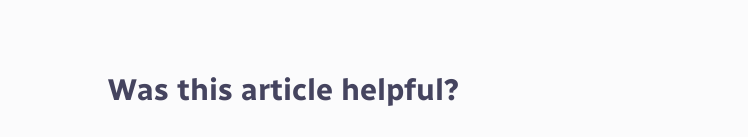Was this article helpful?